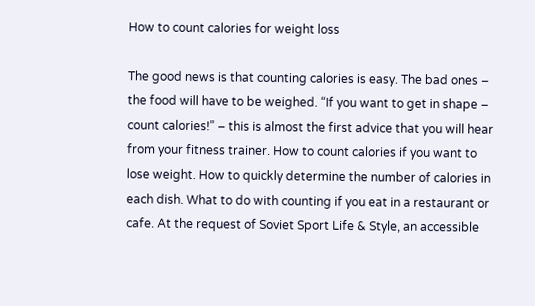How to count calories for weight loss

The good news is that counting calories is easy. The bad ones – the food will have to be weighed. “If you want to get in shape – count calories!” – this is almost the first advice that you will hear from your fitness trainer. How to count calories if you want to lose weight. How to quickly determine the number of calories in each dish. What to do with counting if you eat in a restaurant or cafe. At the request of Soviet Sport Life & Style, an accessible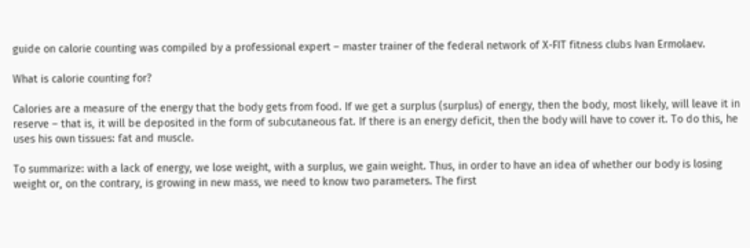guide on calorie counting was compiled by a professional expert – master trainer of the federal network of X-FIT fitness clubs Ivan Ermolaev.

What is calorie counting for?

Calories are a measure of the energy that the body gets from food. If we get a surplus (surplus) of energy, then the body, most likely, will leave it in reserve – that is, it will be deposited in the form of subcutaneous fat. If there is an energy deficit, then the body will have to cover it. To do this, he uses his own tissues: fat and muscle.

To summarize: with a lack of energy, we lose weight, with a surplus, we gain weight. Thus, in order to have an idea of whether our body is losing weight or, on the contrary, is growing in new mass, we need to know two parameters. The first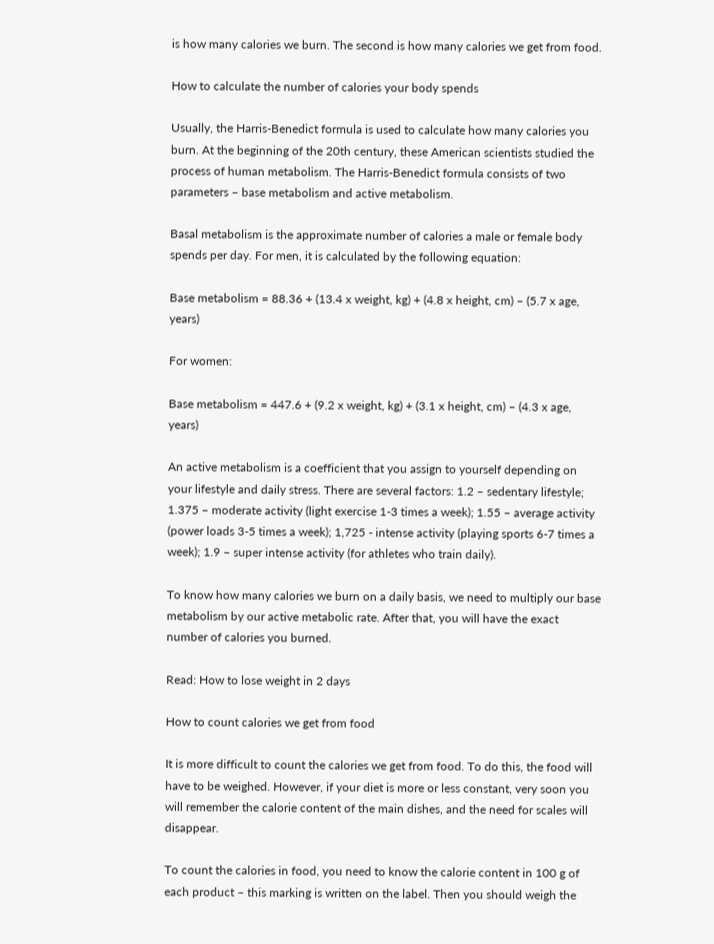is how many calories we burn. The second is how many calories we get from food.

How to calculate the number of calories your body spends

Usually, the Harris-Benedict formula is used to calculate how many calories you burn. At the beginning of the 20th century, these American scientists studied the process of human metabolism. The Harris-Benedict formula consists of two parameters – base metabolism and active metabolism.

Basal metabolism is the approximate number of calories a male or female body spends per day. For men, it is calculated by the following equation:

Base metabolism = 88.36 + (13.4 x weight, kg) + (4.8 x height, cm) – (5.7 x age, years)

For women:

Base metabolism = 447.6 + (9.2 x weight, kg) + (3.1 x height, cm) – (4.3 x age, years)

An active metabolism is a coefficient that you assign to yourself depending on your lifestyle and daily stress. There are several factors: 1.2 – sedentary lifestyle; 1.375 – moderate activity (light exercise 1-3 times a week); 1.55 – average activity (power loads 3-5 times a week); 1,725 - intense activity (playing sports 6-7 times a week); 1.9 – super intense activity (for athletes who train daily).

To know how many calories we burn on a daily basis, we need to multiply our base metabolism by our active metabolic rate. After that, you will have the exact number of calories you burned.

Read: How to lose weight in 2 days

How to count calories we get from food

It is more difficult to count the calories we get from food. To do this, the food will have to be weighed. However, if your diet is more or less constant, very soon you will remember the calorie content of the main dishes, and the need for scales will disappear.

To count the calories in food, you need to know the calorie content in 100 g of each product – this marking is written on the label. Then you should weigh the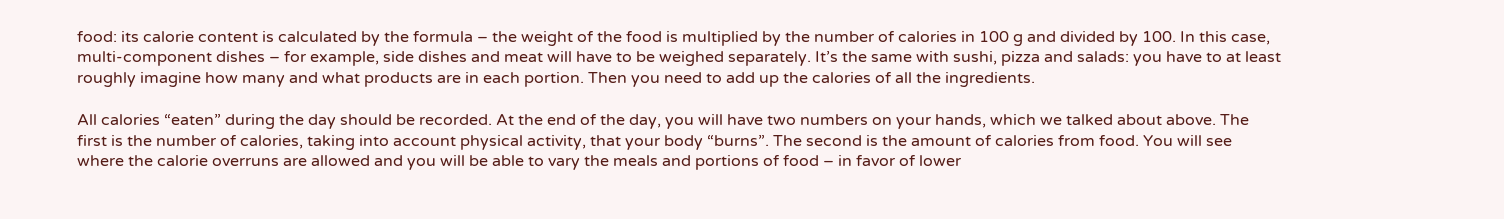food: its calorie content is calculated by the formula – the weight of the food is multiplied by the number of calories in 100 g and divided by 100. In this case, multi-component dishes – for example, side dishes and meat will have to be weighed separately. It’s the same with sushi, pizza and salads: you have to at least roughly imagine how many and what products are in each portion. Then you need to add up the calories of all the ingredients.

All calories “eaten” during the day should be recorded. At the end of the day, you will have two numbers on your hands, which we talked about above. The first is the number of calories, taking into account physical activity, that your body “burns”. The second is the amount of calories from food. You will see where the calorie overruns are allowed and you will be able to vary the meals and portions of food – in favor of lower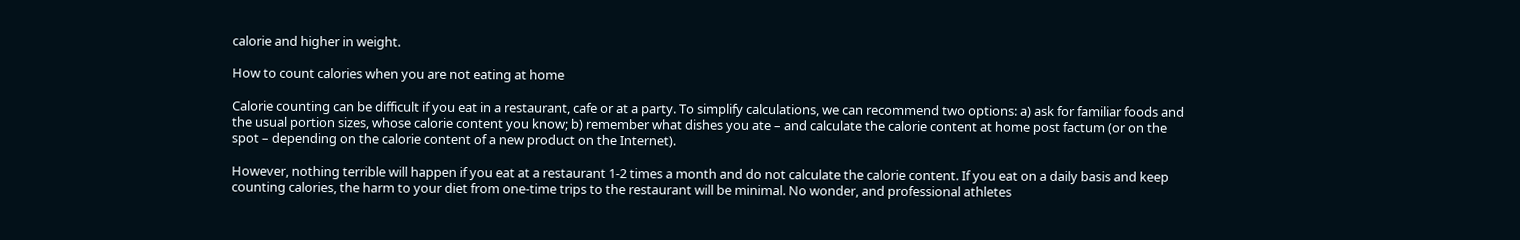calorie and higher in weight.

How to count calories when you are not eating at home

Calorie counting can be difficult if you eat in a restaurant, cafe or at a party. To simplify calculations, we can recommend two options: a) ask for familiar foods and the usual portion sizes, whose calorie content you know; b) remember what dishes you ate – and calculate the calorie content at home post factum (or on the spot – depending on the calorie content of a new product on the Internet).

However, nothing terrible will happen if you eat at a restaurant 1-2 times a month and do not calculate the calorie content. If you eat on a daily basis and keep counting calories, the harm to your diet from one-time trips to the restaurant will be minimal. No wonder, and professional athletes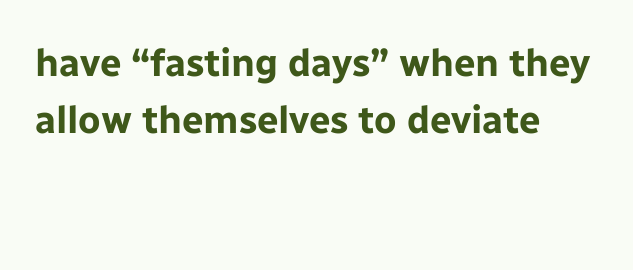have “fasting days” when they allow themselves to deviate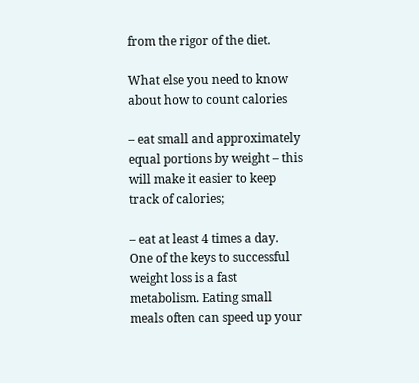from the rigor of the diet.

What else you need to know about how to count calories

– eat small and approximately equal portions by weight – this will make it easier to keep track of calories;

– eat at least 4 times a day. One of the keys to successful weight loss is a fast metabolism. Eating small meals often can speed up your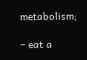metabolism;

– eat a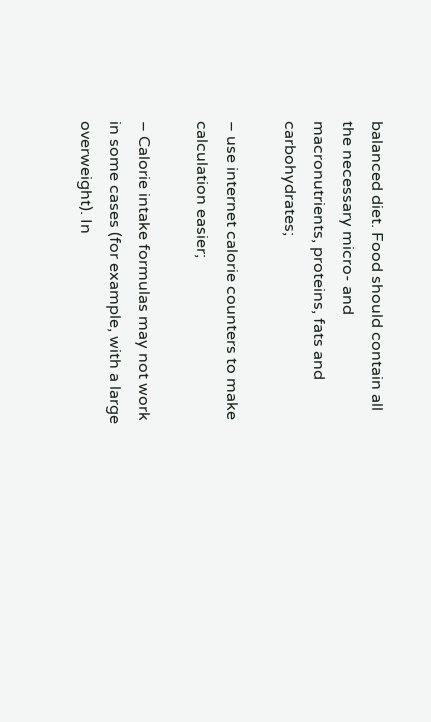balanced diet. Food should contain all the necessary micro- and macronutrients, proteins, fats and carbohydrates;

– use internet calorie counters to make calculation easier;

– Calorie intake formulas may not work in some cases (for example, with a large overweight). In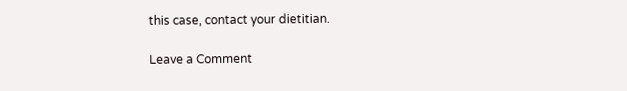this case, contact your dietitian.

Leave a Comment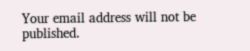Your email address will not be published.